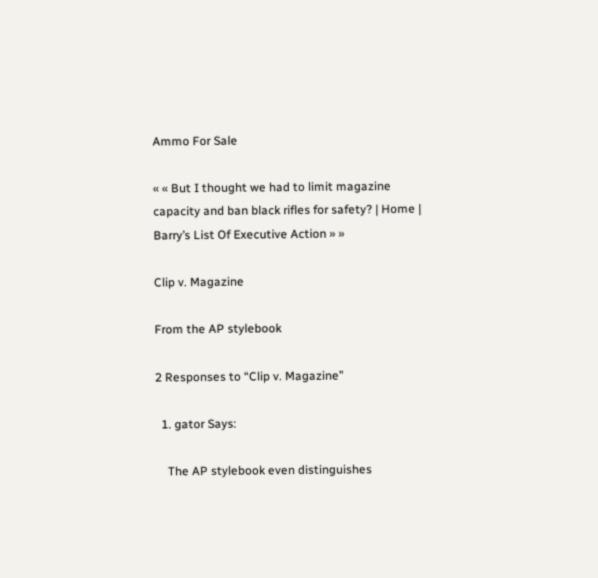Ammo For Sale

« « But I thought we had to limit magazine capacity and ban black rifles for safety? | Home | Barry’s List Of Executive Action » »

Clip v. Magazine

From the AP stylebook

2 Responses to “Clip v. Magazine”

  1. gator Says:

    The AP stylebook even distinguishes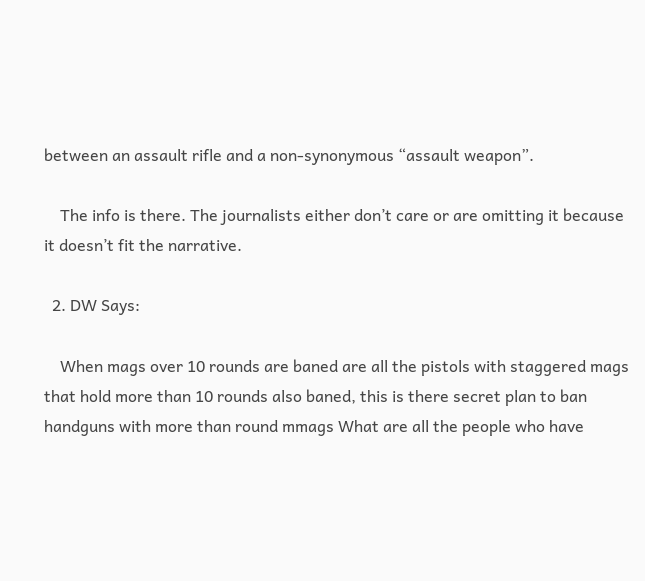between an assault rifle and a non-synonymous “assault weapon”.

    The info is there. The journalists either don’t care or are omitting it because it doesn’t fit the narrative.

  2. DW Says:

    When mags over 10 rounds are baned are all the pistols with staggered mags that hold more than 10 rounds also baned, this is there secret plan to ban handguns with more than round mmags What are all the people who have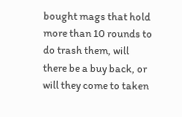bought mags that hold more than 10 rounds to do trash them, will there be a buy back, or will they come to taken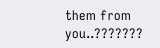them from you..???????